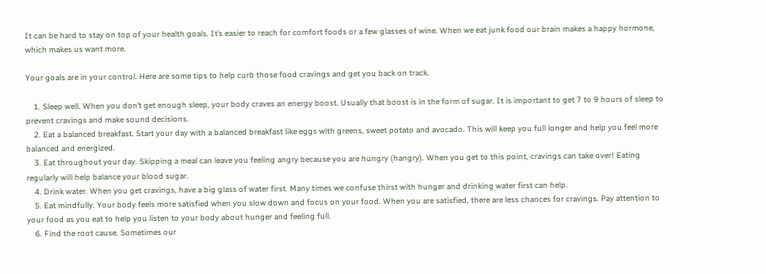It can be hard to stay on top of your health goals. It’s easier to reach for comfort foods or a few glasses of wine. When we eat junk food our brain makes a happy hormone, which makes us want more.

Your goals are in your control. Here are some tips to help curb those food cravings and get you back on track.

    1. Sleep well. When you don’t get enough sleep, your body craves an energy boost. Usually that boost is in the form of sugar. It is important to get 7 to 9 hours of sleep to prevent cravings and make sound decisions.
    2. Eat a balanced breakfast. Start your day with a balanced breakfast like eggs with greens, sweet potato and avocado. This will keep you full longer and help you feel more balanced and energized.
    3. Eat throughout your day. Skipping a meal can leave you feeling angry because you are hungry (hangry). When you get to this point, cravings can take over! Eating regularly will help balance your blood sugar.
    4. Drink water. When you get cravings, have a big glass of water first. Many times we confuse thirst with hunger and drinking water first can help.
    5. Eat mindfully. Your body feels more satisfied when you slow down and focus on your food. When you are satisfied, there are less chances for cravings. Pay attention to your food as you eat to help you listen to your body about hunger and feeling full.
    6. Find the root cause. Sometimes our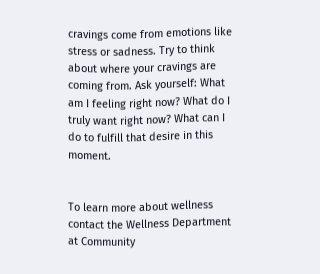cravings come from emotions like stress or sadness. Try to think about where your cravings are coming from. Ask yourself: What am I feeling right now? What do I truly want right now? What can I do to fulfill that desire in this moment.


To learn more about wellness contact the Wellness Department at Community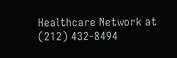Healthcare Network at (212) 432-8494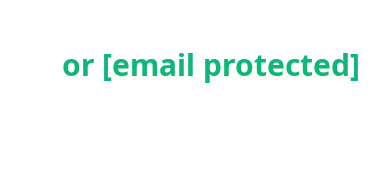or [email protected]